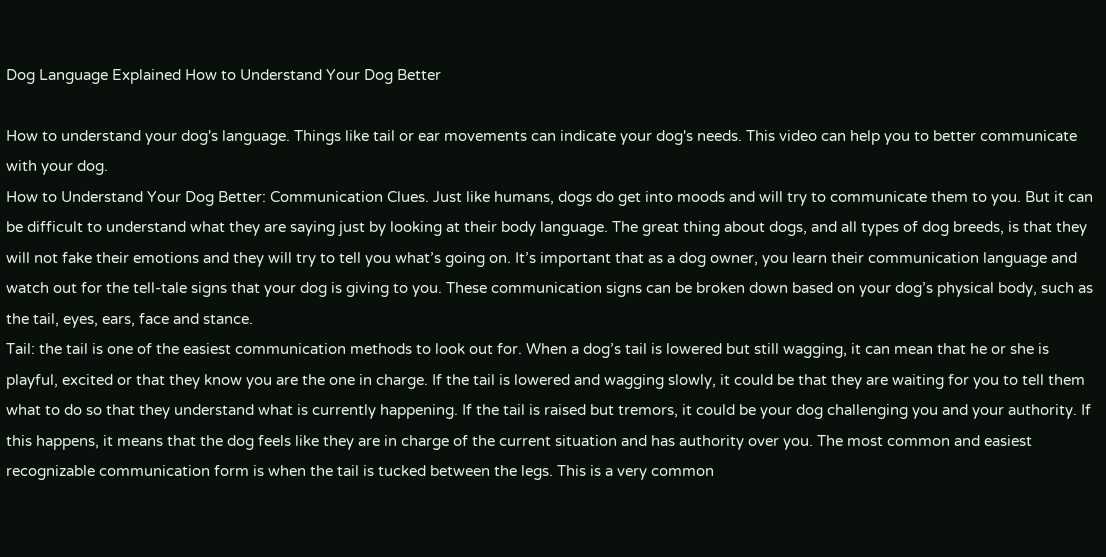Dog Language Explained How to Understand Your Dog Better

How to understand your dog's language. Things like tail or ear movements can indicate your dog's needs. This video can help you to better communicate with your dog.
How to Understand Your Dog Better: Communication Clues. Just like humans, dogs do get into moods and will try to communicate them to you. But it can be difficult to understand what they are saying just by looking at their body language. The great thing about dogs, and all types of dog breeds, is that they will not fake their emotions and they will try to tell you what’s going on. It’s important that as a dog owner, you learn their communication language and watch out for the tell-tale signs that your dog is giving to you. These communication signs can be broken down based on your dog’s physical body, such as the tail, eyes, ears, face and stance.
Tail: the tail is one of the easiest communication methods to look out for. When a dog’s tail is lowered but still wagging, it can mean that he or she is playful, excited or that they know you are the one in charge. If the tail is lowered and wagging slowly, it could be that they are waiting for you to tell them what to do so that they understand what is currently happening. If the tail is raised but tremors, it could be your dog challenging you and your authority. If this happens, it means that the dog feels like they are in charge of the current situation and has authority over you. The most common and easiest recognizable communication form is when the tail is tucked between the legs. This is a very common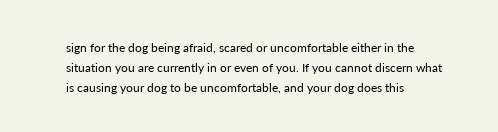sign for the dog being afraid, scared or uncomfortable either in the situation you are currently in or even of you. If you cannot discern what is causing your dog to be uncomfortable, and your dog does this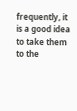frequently, it is a good idea to take them to the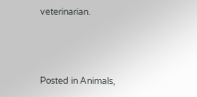veterinarian.



Posted in Animals,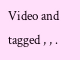Video and tagged , , .